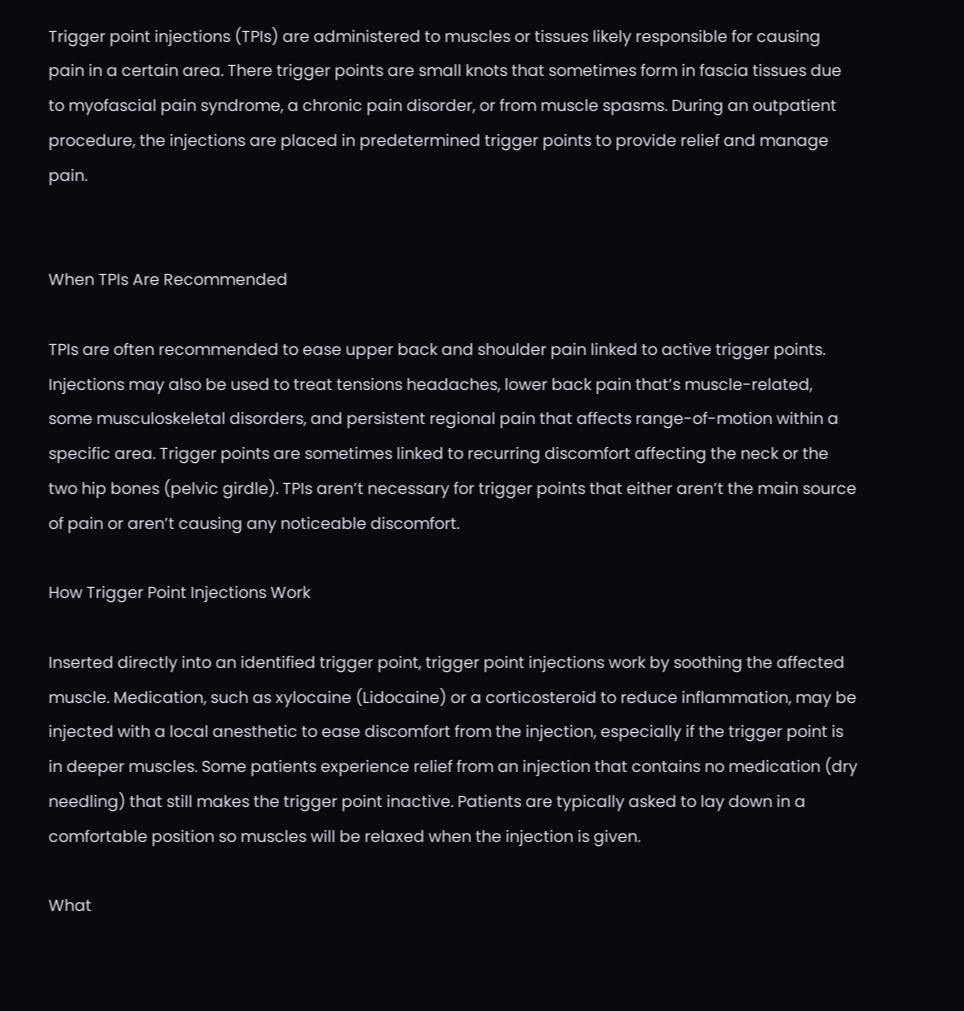Trigger point injections (TPIs) are administered to muscles or tissues likely responsible for causing pain in a certain area. There trigger points are small knots that sometimes form in fascia tissues due to myofascial pain syndrome, a chronic pain disorder, or from muscle spasms. During an outpatient procedure, the injections are placed in predetermined trigger points to provide relief and manage pain.


When TPIs Are Recommended

TPIs are often recommended to ease upper back and shoulder pain linked to active trigger points. Injections may also be used to treat tensions headaches, lower back pain that’s muscle-related, some musculoskeletal disorders, and persistent regional pain that affects range-of-motion within a specific area. Trigger points are sometimes linked to recurring discomfort affecting the neck or the two hip bones (pelvic girdle). TPIs aren’t necessary for trigger points that either aren’t the main source of pain or aren’t causing any noticeable discomfort.

How Trigger Point Injections Work

Inserted directly into an identified trigger point, trigger point injections work by soothing the affected muscle. Medication, such as xylocaine (Lidocaine) or a corticosteroid to reduce inflammation, may be injected with a local anesthetic to ease discomfort from the injection, especially if the trigger point is in deeper muscles. Some patients experience relief from an injection that contains no medication (dry needling) that still makes the trigger point inactive. Patients are typically asked to lay down in a comfortable position so muscles will be relaxed when the injection is given.

What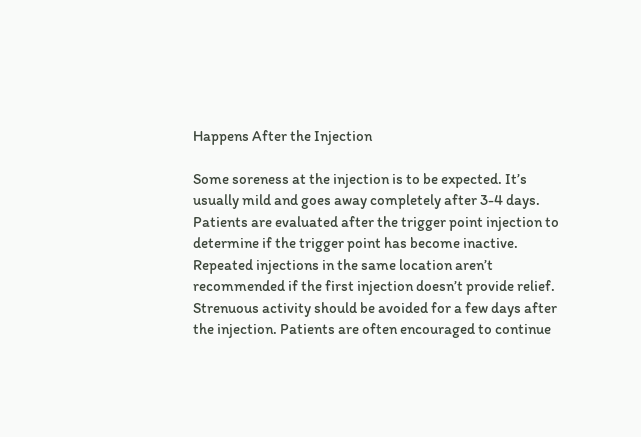Happens After the Injection

Some soreness at the injection is to be expected. It’s usually mild and goes away completely after 3-4 days. Patients are evaluated after the trigger point injection to determine if the trigger point has become inactive. Repeated injections in the same location aren’t recommended if the first injection doesn’t provide relief. Strenuous activity should be avoided for a few days after the injection. Patients are often encouraged to continue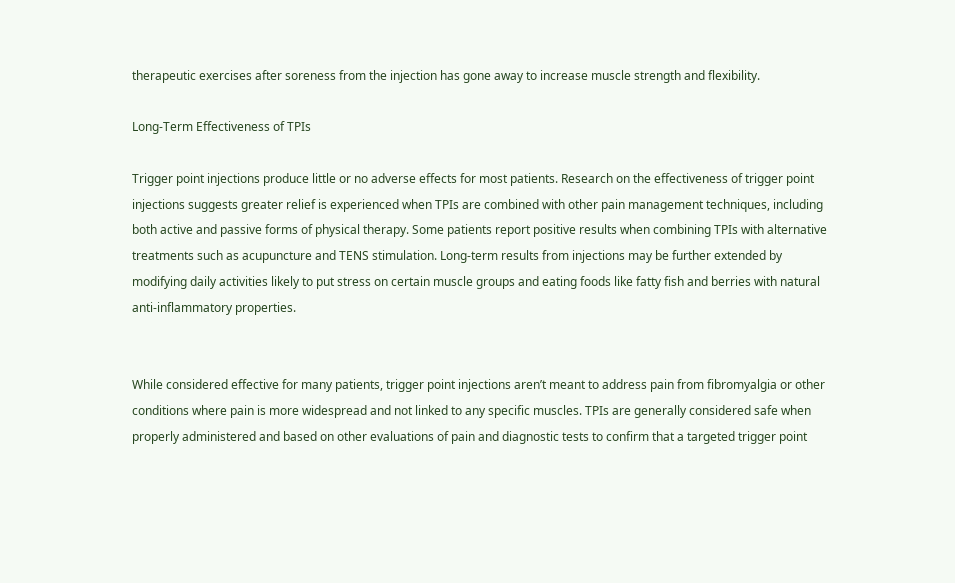therapeutic exercises after soreness from the injection has gone away to increase muscle strength and flexibility.

Long-Term Effectiveness of TPIs

Trigger point injections produce little or no adverse effects for most patients. Research on the effectiveness of trigger point injections suggests greater relief is experienced when TPIs are combined with other pain management techniques, including both active and passive forms of physical therapy. Some patients report positive results when combining TPIs with alternative treatments such as acupuncture and TENS stimulation. Long-term results from injections may be further extended by modifying daily activities likely to put stress on certain muscle groups and eating foods like fatty fish and berries with natural anti-inflammatory properties.


While considered effective for many patients, trigger point injections aren’t meant to address pain from fibromyalgia or other conditions where pain is more widespread and not linked to any specific muscles. TPIs are generally considered safe when properly administered and based on other evaluations of pain and diagnostic tests to confirm that a targeted trigger point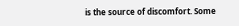is the source of discomfort. Some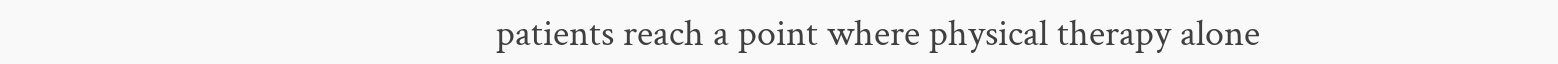patients reach a point where physical therapy alone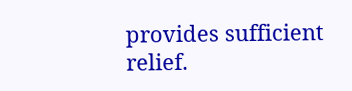provides sufficient relief.